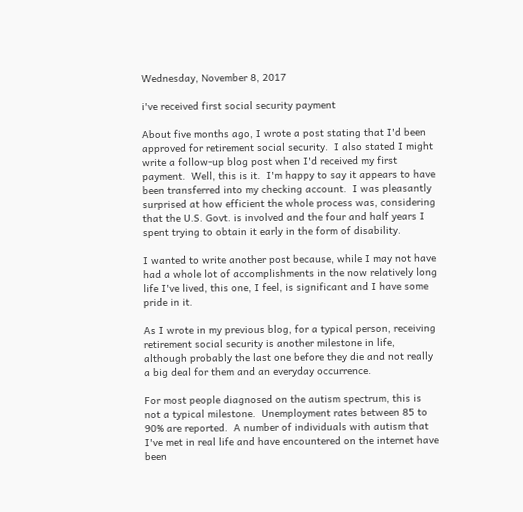Wednesday, November 8, 2017

i've received first social security payment

About five months ago, I wrote a post stating that I'd been approved for retirement social security.  I also stated I might write a follow-up blog post when I'd received my first payment.  Well, this is it.  I'm happy to say it appears to have been transferred into my checking account.  I was pleasantly surprised at how efficient the whole process was, considering that the U.S. Govt. is involved and the four and half years I spent trying to obtain it early in the form of disability.

I wanted to write another post because, while I may not have had a whole lot of accomplishments in the now relatively long life I've lived, this one, I feel, is significant and I have some pride in it.

As I wrote in my previous blog, for a typical person, receiving retirement social security is another milestone in life, although probably the last one before they die and not really a big deal for them and an everyday occurrence.

For most people diagnosed on the autism spectrum, this is not a typical milestone.  Unemployment rates between 85 to 90% are reported.  A number of individuals with autism that I've met in real life and have encountered on the internet have been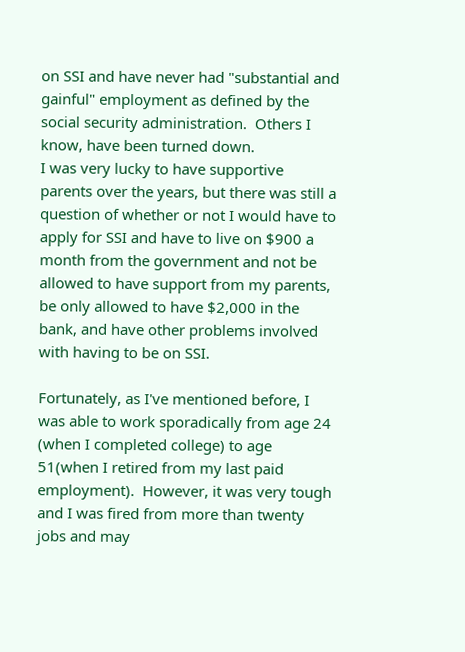on SSI and have never had "substantial and gainful" employment as defined by the social security administration.  Others I know, have been turned down.
I was very lucky to have supportive parents over the years, but there was still a question of whether or not I would have to apply for SSI and have to live on $900 a month from the government and not be allowed to have support from my parents, be only allowed to have $2,000 in the bank, and have other problems involved with having to be on SSI.

Fortunately, as I've mentioned before, I was able to work sporadically from age 24 (when I completed college) to age 51(when I retired from my last paid employment).  However, it was very tough and I was fired from more than twenty jobs and may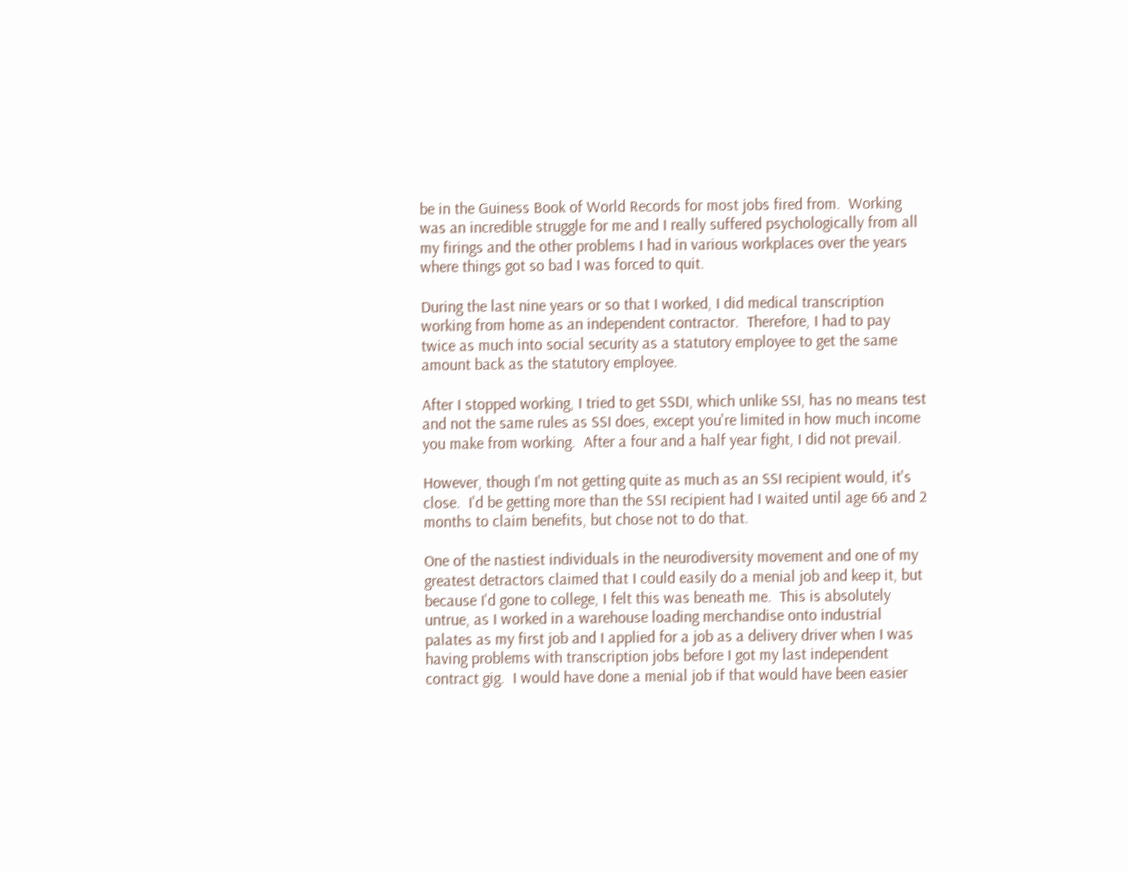be in the Guiness Book of World Records for most jobs fired from.  Working was an incredible struggle for me and I really suffered psychologically from all my firings and the other problems I had in various workplaces over the years where things got so bad I was forced to quit.

During the last nine years or so that I worked, I did medical transcription working from home as an independent contractor.  Therefore, I had to pay twice as much into social security as a statutory employee to get the same amount back as the statutory employee.

After I stopped working, I tried to get SSDI, which unlike SSI, has no means test and not the same rules as SSI does, except you're limited in how much income you make from working.  After a four and a half year fight, I did not prevail.

However, though I'm not getting quite as much as an SSI recipient would, it's close.  I'd be getting more than the SSI recipient had I waited until age 66 and 2 months to claim benefits, but chose not to do that.

One of the nastiest individuals in the neurodiversity movement and one of my greatest detractors claimed that I could easily do a menial job and keep it, but because I'd gone to college, I felt this was beneath me.  This is absolutely untrue, as I worked in a warehouse loading merchandise onto industrial palates as my first job and I applied for a job as a delivery driver when I was having problems with transcription jobs before I got my last independent contract gig.  I would have done a menial job if that would have been easier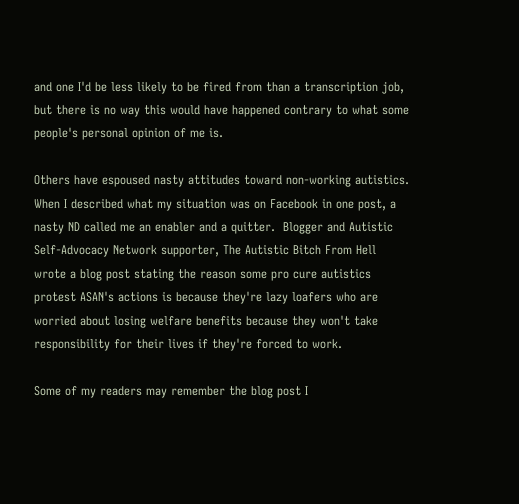and one I'd be less likely to be fired from than a transcription job, but there is no way this would have happened contrary to what some people's personal opinion of me is.

Others have espoused nasty attitudes toward non-working autistics.  When I described what my situation was on Facebook in one post, a nasty ND called me an enabler and a quitter.  Blogger and Autistic Self-Advocacy Network supporter, The Autistic Bitch From Hell   wrote a blog post stating the reason some pro cure autistics protest ASAN's actions is because they're lazy loafers who are worried about losing welfare benefits because they won't take responsibility for their lives if they're forced to work.

Some of my readers may remember the blog post I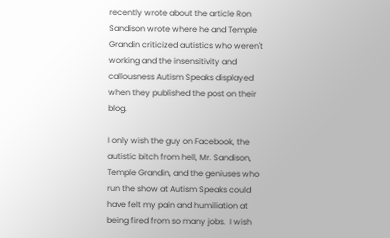recently wrote about the article Ron Sandison wrote where he and Temple Grandin criticized autistics who weren't working and the insensitivity and callousness Autism Speaks displayed when they published the post on their blog.

I only wish the guy on Facebook, the autistic bitch from hell, Mr. Sandison, Temple Grandin, and the geniuses who run the show at Autism Speaks could have felt my pain and humiliation at being fired from so many jobs.  I wish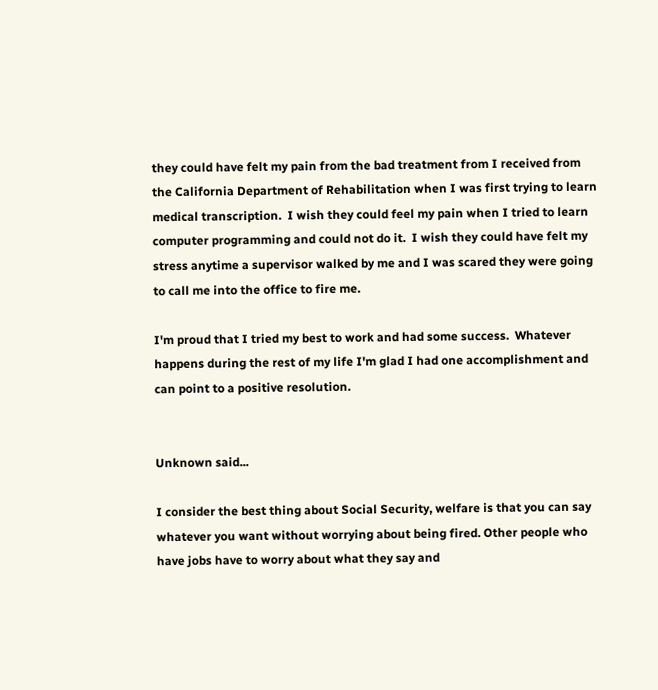they could have felt my pain from the bad treatment from I received from the California Department of Rehabilitation when I was first trying to learn medical transcription.  I wish they could feel my pain when I tried to learn computer programming and could not do it.  I wish they could have felt my stress anytime a supervisor walked by me and I was scared they were going to call me into the office to fire me.

I'm proud that I tried my best to work and had some success.  Whatever happens during the rest of my life I'm glad I had one accomplishment and can point to a positive resolution.


Unknown said...

I consider the best thing about Social Security, welfare is that you can say whatever you want without worrying about being fired. Other people who have jobs have to worry about what they say and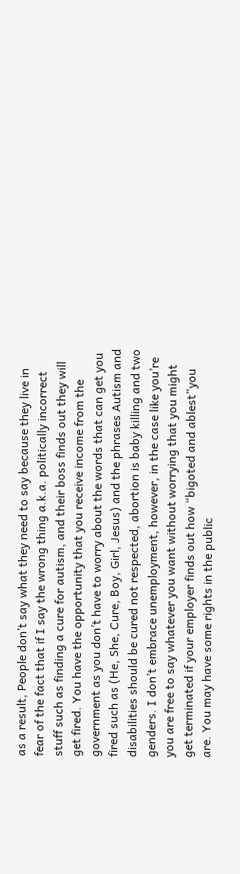as a result, People don’t say what they need to say because they live in fear of the fact that if I say the wrong thing a.k.a. politically incorrect stuff such as finding a cure for autism, and their boss finds out they will get fired. You have the opportunity that you receive income from the government as you don’t have to worry about the words that can get you fired such as (He, She, Cure, Boy, Girl, Jesus) and the phrases Autism and disabilities should be cured not respected, abortion is baby killing and two genders. I don’t embrace unemployment, however, in the case like you’re you are free to say whatever you want without worrying that you might get terminated if your employer finds out how “bigoted and ablest”you are. You may have some rights in the public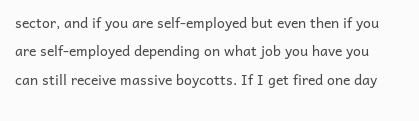sector, and if you are self-employed but even then if you are self-employed depending on what job you have you can still receive massive boycotts. If I get fired one day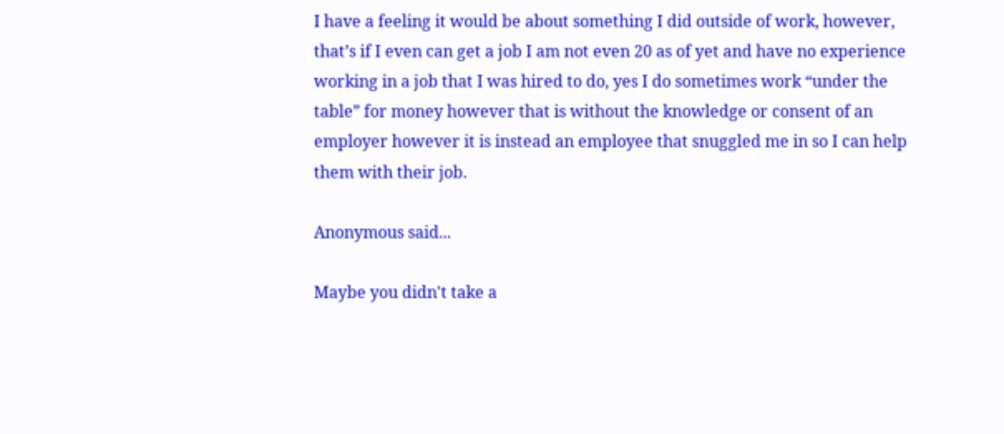I have a feeling it would be about something I did outside of work, however, that’s if I even can get a job I am not even 20 as of yet and have no experience working in a job that I was hired to do, yes I do sometimes work “under the table” for money however that is without the knowledge or consent of an employer however it is instead an employee that snuggled me in so I can help them with their job.

Anonymous said...

Maybe you didn't take a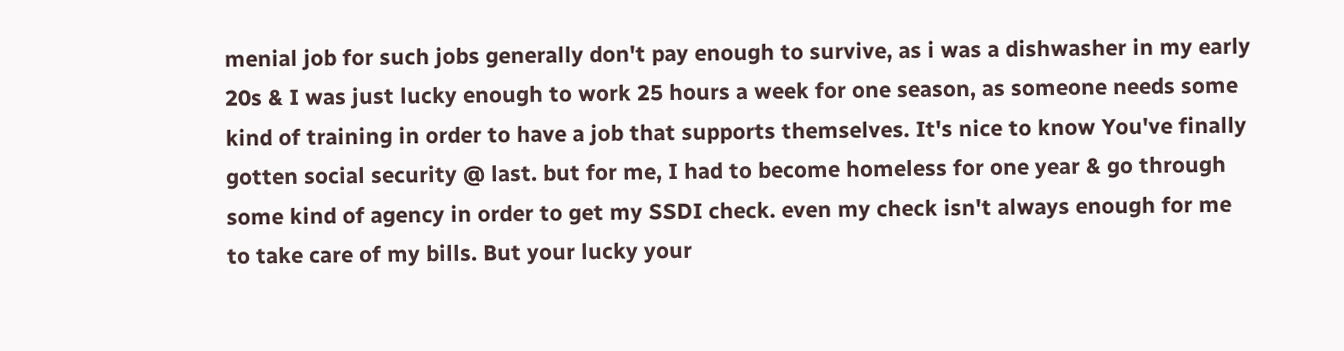menial job for such jobs generally don't pay enough to survive, as i was a dishwasher in my early 20s & I was just lucky enough to work 25 hours a week for one season, as someone needs some kind of training in order to have a job that supports themselves. It's nice to know You've finally gotten social security @ last. but for me, I had to become homeless for one year & go through some kind of agency in order to get my SSDI check. even my check isn't always enough for me to take care of my bills. But your lucky your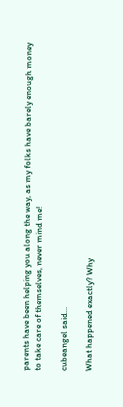parents have been helping you along the way, as my folks have barely enough money to take care of themselves, never mind me!

cubeangel said...

What happened exactly? Why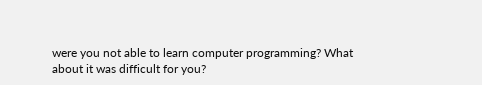were you not able to learn computer programming? What about it was difficult for you?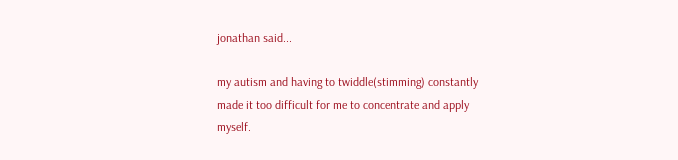jonathan said...

my autism and having to twiddle(stimming) constantly made it too difficult for me to concentrate and apply myself.